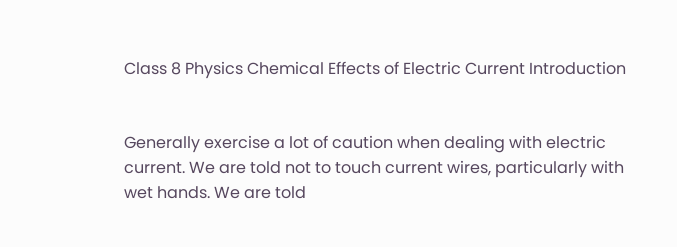Class 8 Physics Chemical Effects of Electric Current Introduction


Generally exercise a lot of caution when dealing with electric current. We are told not to touch current wires, particularly with wet hands. We are told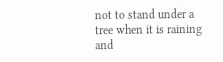not to stand under a tree when it is raining and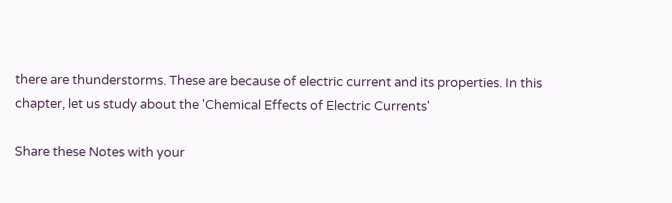there are thunderstorms. These are because of electric current and its properties. In this chapter, let us study about the 'Chemical Effects of Electric Currents'

Share these Notes with your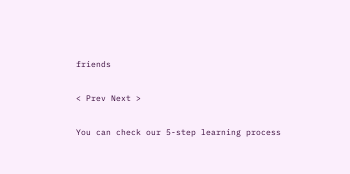friends

< Prev Next >

You can check our 5-step learning process